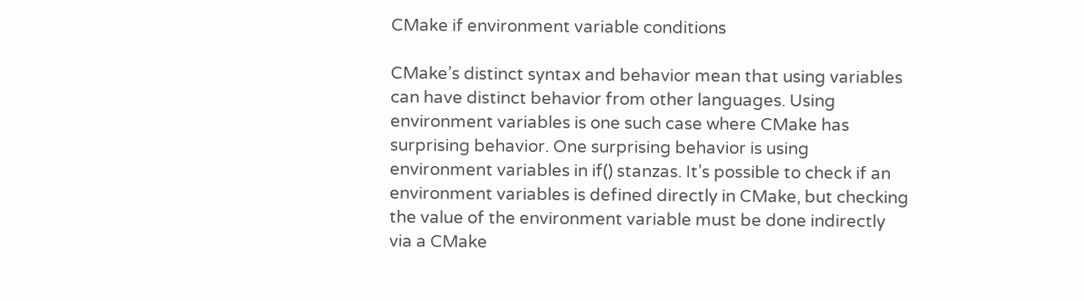CMake if environment variable conditions

CMake’s distinct syntax and behavior mean that using variables can have distinct behavior from other languages. Using environment variables is one such case where CMake has surprising behavior. One surprising behavior is using environment variables in if() stanzas. It’s possible to check if an environment variables is defined directly in CMake, but checking the value of the environment variable must be done indirectly via a CMake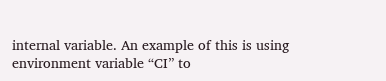internal variable. An example of this is using environment variable “CI” to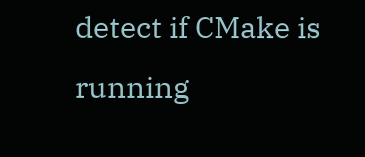detect if CMake is running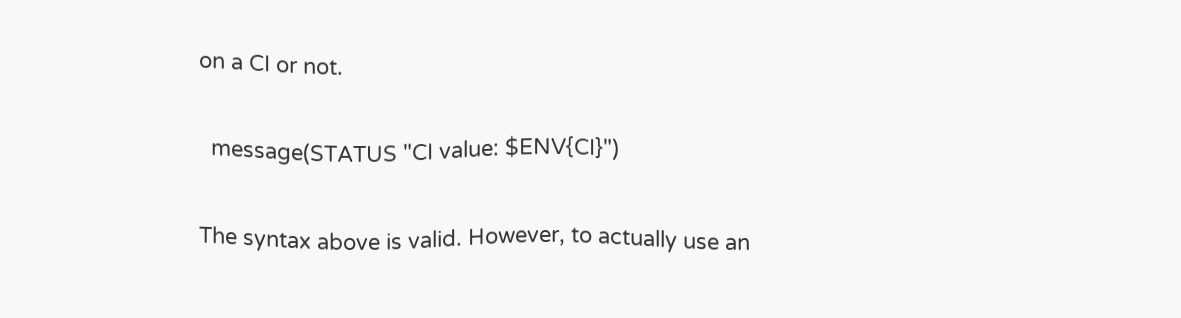on a CI or not.

  message(STATUS "CI value: $ENV{CI}")

The syntax above is valid. However, to actually use an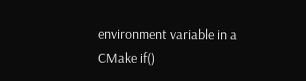environment variable in a CMake if()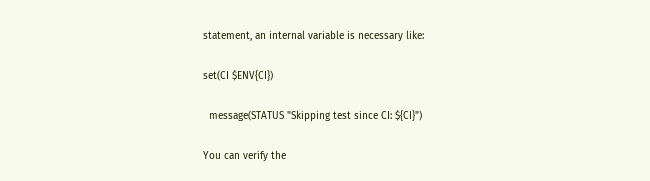statement, an internal variable is necessary like:

set(CI $ENV{CI})

  message(STATUS "Skipping test since CI: ${CI}")

You can verify the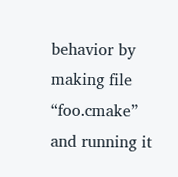behavior by making file “foo.cmake” and running it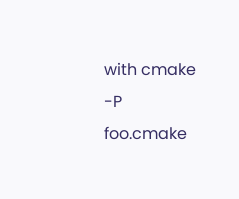with cmake -P foo.cmake